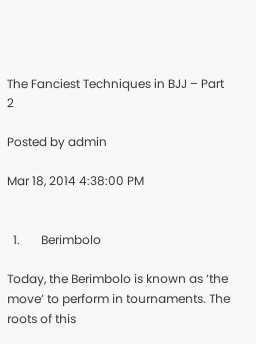The Fanciest Techniques in BJJ – Part 2

Posted by admin

Mar 18, 2014 4:38:00 PM


  1.       Berimbolo

Today, the Berimbolo is known as ‘the move’ to perform in tournaments. The roots of this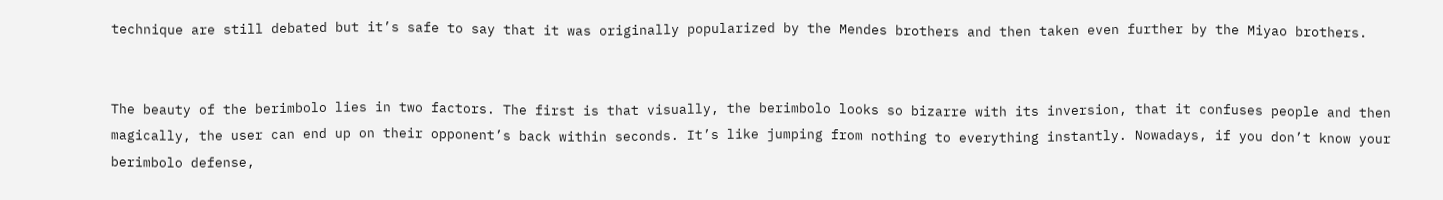technique are still debated but it’s safe to say that it was originally popularized by the Mendes brothers and then taken even further by the Miyao brothers.


The beauty of the berimbolo lies in two factors. The first is that visually, the berimbolo looks so bizarre with its inversion, that it confuses people and then magically, the user can end up on their opponent’s back within seconds. It’s like jumping from nothing to everything instantly. Nowadays, if you don’t know your berimbolo defense,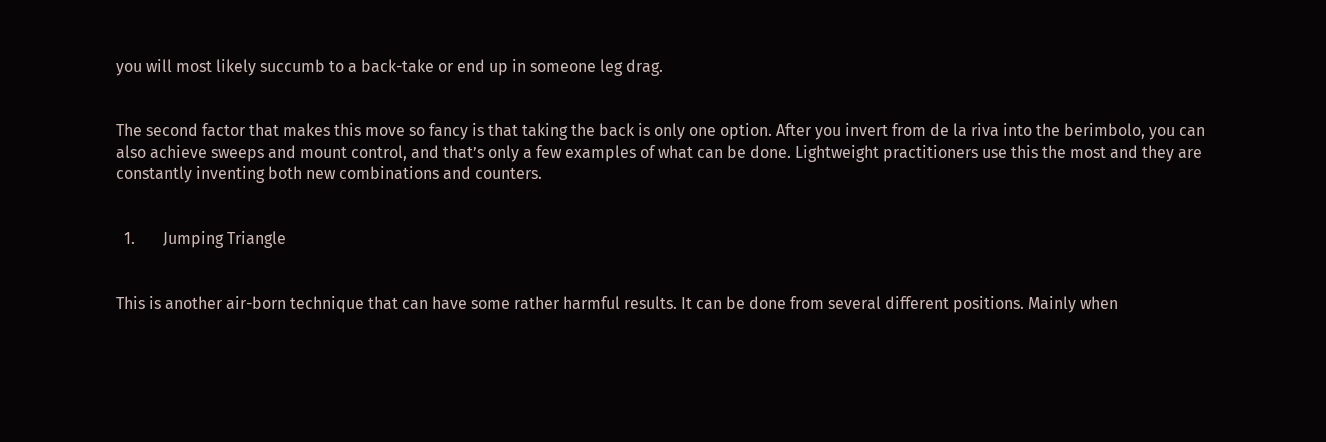you will most likely succumb to a back-take or end up in someone leg drag.


The second factor that makes this move so fancy is that taking the back is only one option. After you invert from de la riva into the berimbolo, you can also achieve sweeps and mount control, and that’s only a few examples of what can be done. Lightweight practitioners use this the most and they are constantly inventing both new combinations and counters.


  1.       Jumping Triangle


This is another air-born technique that can have some rather harmful results. It can be done from several different positions. Mainly when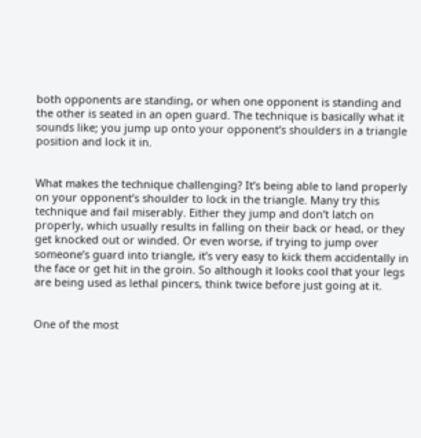both opponents are standing, or when one opponent is standing and the other is seated in an open guard. The technique is basically what it sounds like; you jump up onto your opponent’s shoulders in a triangle position and lock it in.


What makes the technique challenging? It’s being able to land properly on your opponent’s shoulder to lock in the triangle. Many try this technique and fail miserably. Either they jump and don’t latch on properly, which usually results in falling on their back or head, or they get knocked out or winded. Or even worse, if trying to jump over someone’s guard into triangle, it’s very easy to kick them accidentally in the face or get hit in the groin. So although it looks cool that your legs are being used as lethal pincers, think twice before just going at it.


One of the most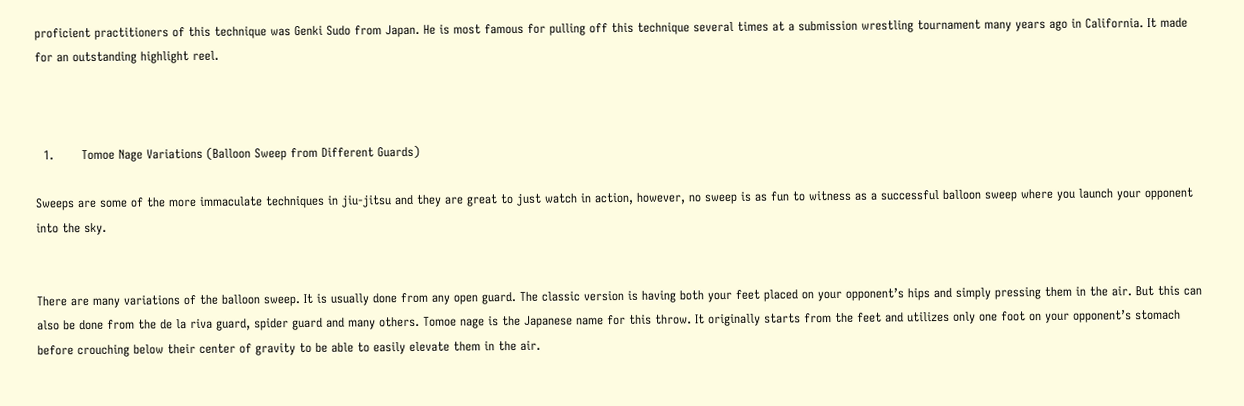proficient practitioners of this technique was Genki Sudo from Japan. He is most famous for pulling off this technique several times at a submission wrestling tournament many years ago in California. It made for an outstanding highlight reel.



  1.       Tomoe Nage Variations (Balloon Sweep from Different Guards)

Sweeps are some of the more immaculate techniques in jiu-jitsu and they are great to just watch in action, however, no sweep is as fun to witness as a successful balloon sweep where you launch your opponent into the sky.


There are many variations of the balloon sweep. It is usually done from any open guard. The classic version is having both your feet placed on your opponent’s hips and simply pressing them in the air. But this can also be done from the de la riva guard, spider guard and many others. Tomoe nage is the Japanese name for this throw. It originally starts from the feet and utilizes only one foot on your opponent’s stomach before crouching below their center of gravity to be able to easily elevate them in the air.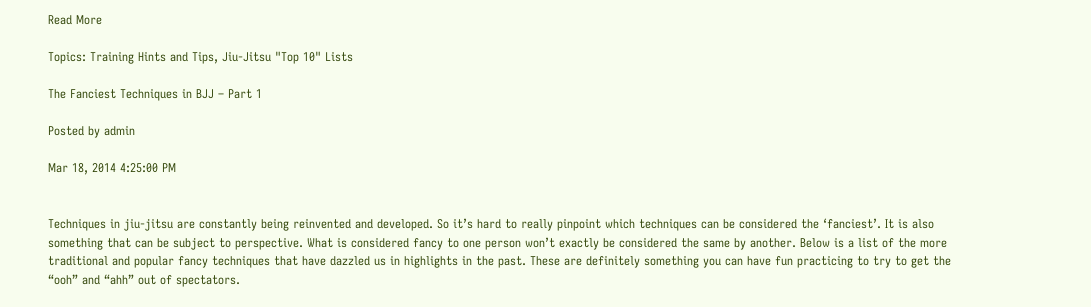Read More

Topics: Training Hints and Tips, Jiu-Jitsu "Top 10" Lists

The Fanciest Techniques in BJJ – Part 1

Posted by admin

Mar 18, 2014 4:25:00 PM


Techniques in jiu-jitsu are constantly being reinvented and developed. So it’s hard to really pinpoint which techniques can be considered the ‘fanciest’. It is also something that can be subject to perspective. What is considered fancy to one person won’t exactly be considered the same by another. Below is a list of the more traditional and popular fancy techniques that have dazzled us in highlights in the past. These are definitely something you can have fun practicing to try to get the “ooh” and “ahh” out of spectators.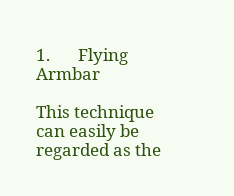1.       Flying Armbar

This technique can easily be regarded as the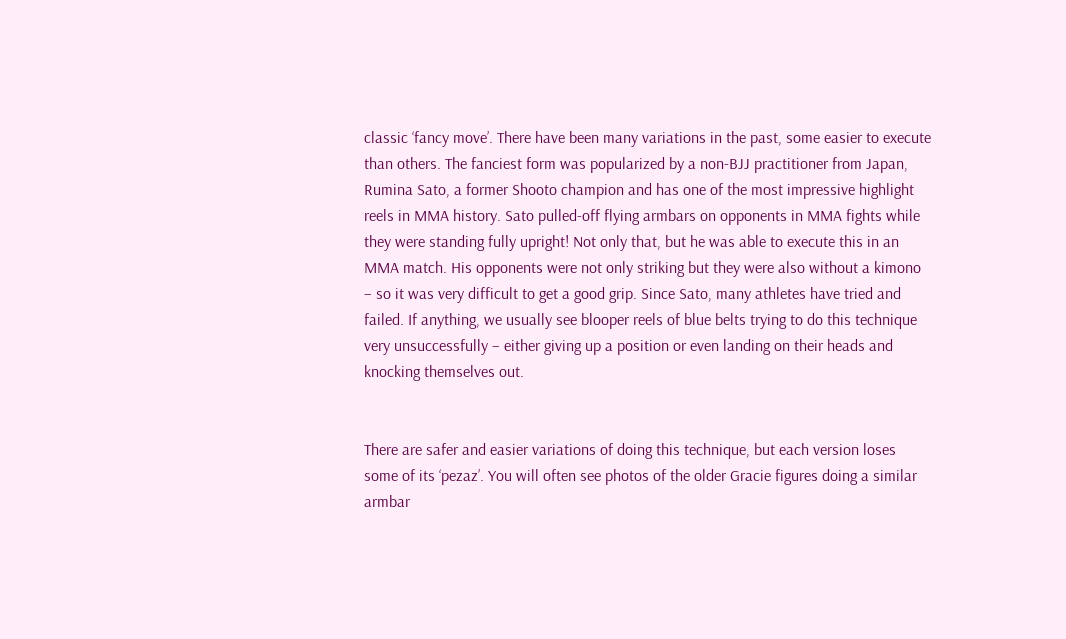classic ‘fancy move’. There have been many variations in the past, some easier to execute than others. The fanciest form was popularized by a non-BJJ practitioner from Japan, Rumina Sato, a former Shooto champion and has one of the most impressive highlight reels in MMA history. Sato pulled-off flying armbars on opponents in MMA fights while they were standing fully upright! Not only that, but he was able to execute this in an MMA match. His opponents were not only striking but they were also without a kimono – so it was very difficult to get a good grip. Since Sato, many athletes have tried and failed. If anything, we usually see blooper reels of blue belts trying to do this technique very unsuccessfully – either giving up a position or even landing on their heads and knocking themselves out.


There are safer and easier variations of doing this technique, but each version loses some of its ‘pezaz’. You will often see photos of the older Gracie figures doing a similar armbar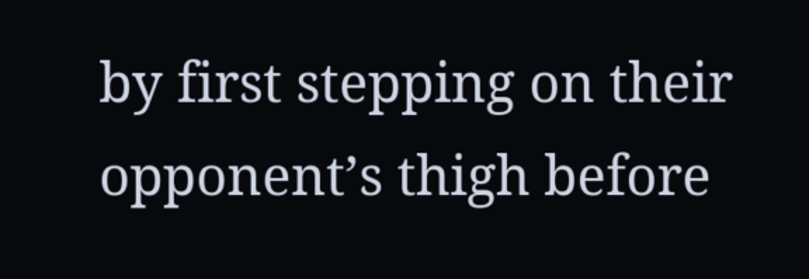by first stepping on their opponent’s thigh before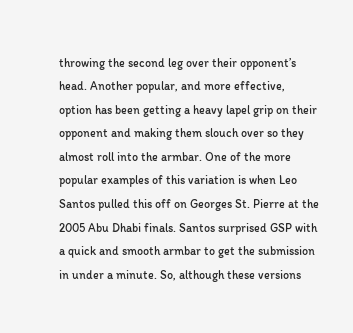throwing the second leg over their opponent’s head. Another popular, and more effective, option has been getting a heavy lapel grip on their opponent and making them slouch over so they almost roll into the armbar. One of the more popular examples of this variation is when Leo Santos pulled this off on Georges St. Pierre at the 2005 Abu Dhabi finals. Santos surprised GSP with a quick and smooth armbar to get the submission in under a minute. So, although these versions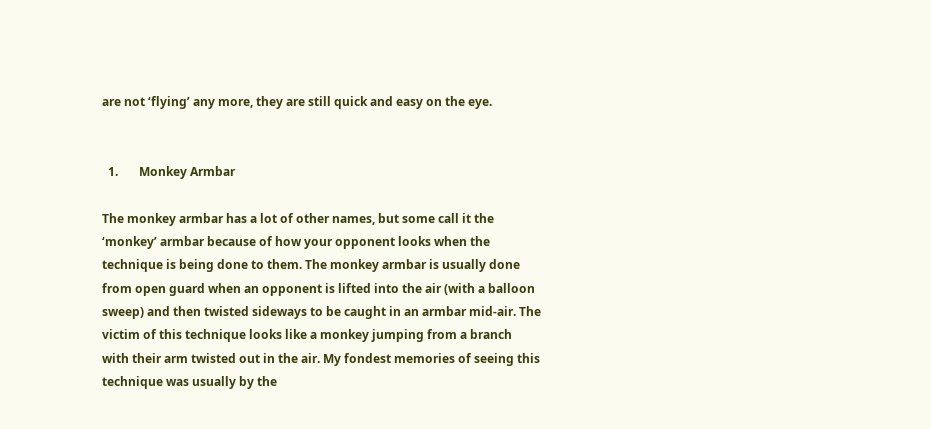are not ‘flying’ any more, they are still quick and easy on the eye.


  1.       Monkey Armbar

The monkey armbar has a lot of other names, but some call it the ‘monkey’ armbar because of how your opponent looks when the technique is being done to them. The monkey armbar is usually done from open guard when an opponent is lifted into the air (with a balloon sweep) and then twisted sideways to be caught in an armbar mid-air. The victim of this technique looks like a monkey jumping from a branch with their arm twisted out in the air. My fondest memories of seeing this technique was usually by the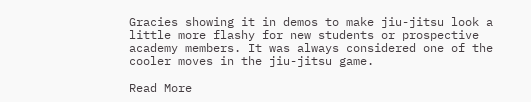Gracies showing it in demos to make jiu-jitsu look a little more flashy for new students or prospective academy members. It was always considered one of the cooler moves in the jiu-jitsu game.

Read More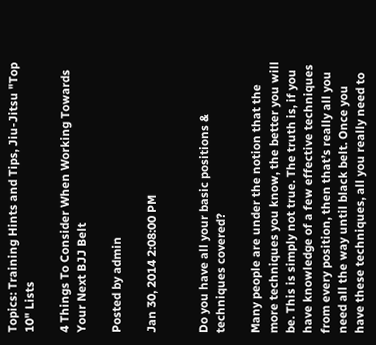Topics: Training Hints and Tips, Jiu-Jitsu "Top 10" Lists

4 Things To Consider When Working Towards Your Next BJJ Belt

Posted by admin

Jan 30, 2014 2:08:00 PM


Do you have all your basic positions & techniques covered?

Many people are under the notion that the more techniques you know, the better you will be. This is simply not true. The truth is, if you have knowledge of a few effective techniques from every position, then that’s really all you need all the way until black belt. Once you have these techniques, all you really need to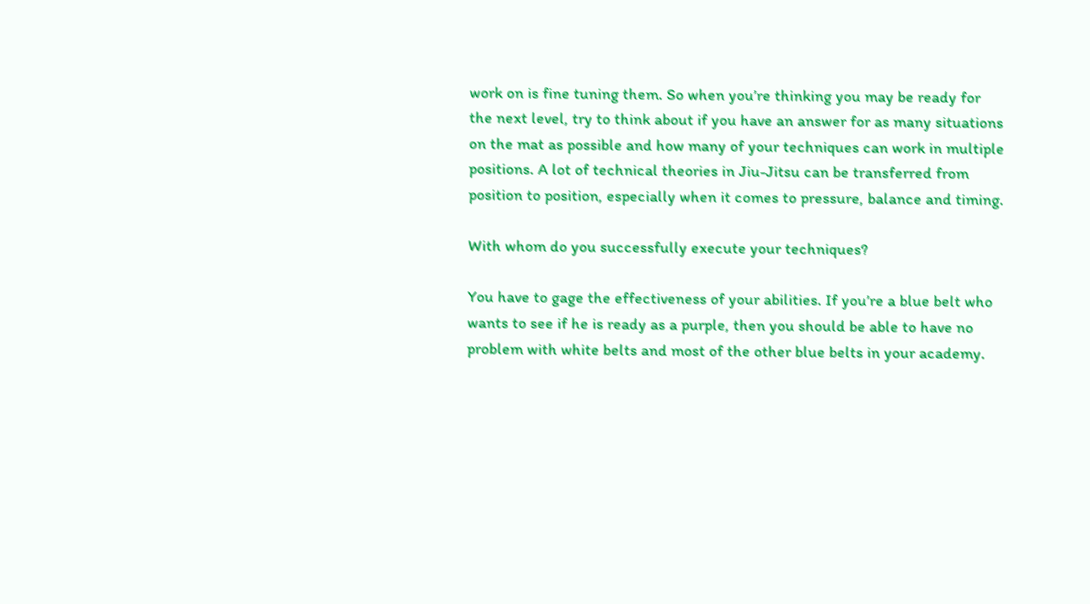work on is fine tuning them. So when you’re thinking you may be ready for the next level, try to think about if you have an answer for as many situations on the mat as possible and how many of your techniques can work in multiple positions. A lot of technical theories in Jiu-Jitsu can be transferred from position to position, especially when it comes to pressure, balance and timing.

With whom do you successfully execute your techniques?

You have to gage the effectiveness of your abilities. If you’re a blue belt who wants to see if he is ready as a purple, then you should be able to have no problem with white belts and most of the other blue belts in your academy.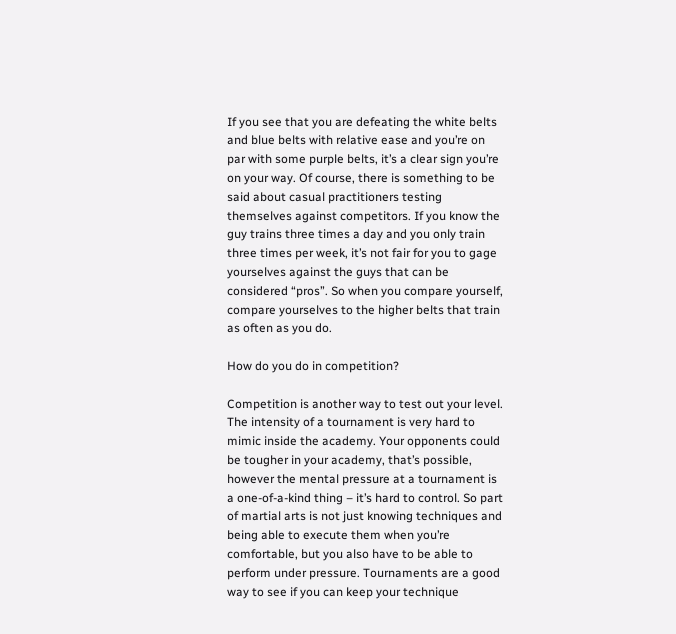If you see that you are defeating the white belts and blue belts with relative ease and you’re on par with some purple belts, it’s a clear sign you’re on your way. Of course, there is something to be said about casual practitioners testing themselves against competitors. If you know the guy trains three times a day and you only train three times per week, it’s not fair for you to gage yourselves against the guys that can be considered “pros”. So when you compare yourself, compare yourselves to the higher belts that train as often as you do.

How do you do in competition?

Competition is another way to test out your level. The intensity of a tournament is very hard to mimic inside the academy. Your opponents could be tougher in your academy, that’s possible, however the mental pressure at a tournament is a one-of-a-kind thing – it’s hard to control. So part of martial arts is not just knowing techniques and being able to execute them when you’re comfortable, but you also have to be able to perform under pressure. Tournaments are a good way to see if you can keep your technique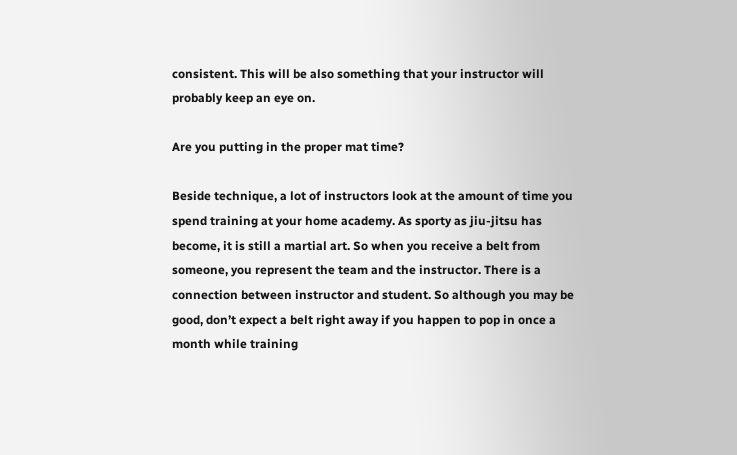consistent. This will be also something that your instructor will probably keep an eye on.

Are you putting in the proper mat time?

Beside technique, a lot of instructors look at the amount of time you spend training at your home academy. As sporty as jiu-jitsu has become, it is still a martial art. So when you receive a belt from someone, you represent the team and the instructor. There is a connection between instructor and student. So although you may be good, don’t expect a belt right away if you happen to pop in once a month while training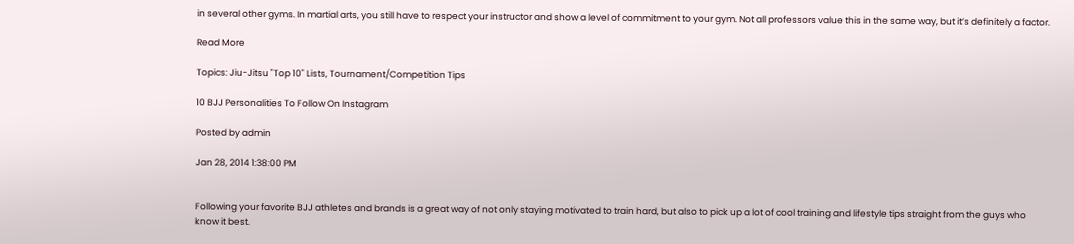in several other gyms. In martial arts, you still have to respect your instructor and show a level of commitment to your gym. Not all professors value this in the same way, but it’s definitely a factor.

Read More

Topics: Jiu-Jitsu "Top 10" Lists, Tournament/Competition Tips

10 BJJ Personalities To Follow On Instagram

Posted by admin

Jan 28, 2014 1:38:00 PM


Following your favorite BJJ athletes and brands is a great way of not only staying motivated to train hard, but also to pick up a lot of cool training and lifestyle tips straight from the guys who know it best.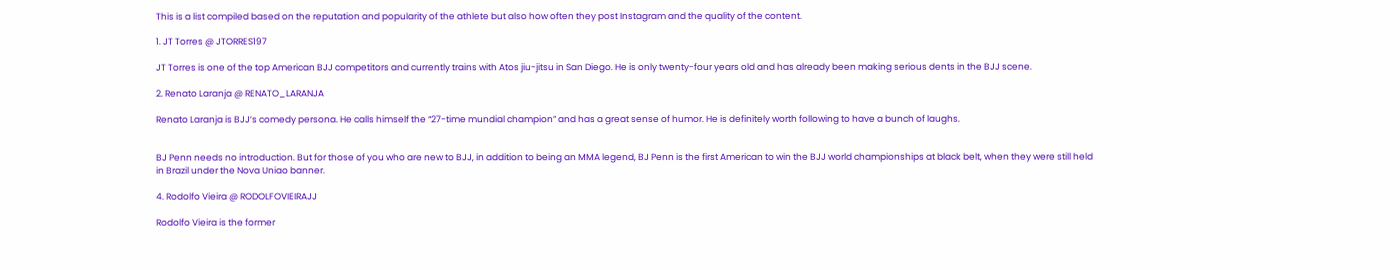This is a list compiled based on the reputation and popularity of the athlete but also how often they post Instagram and the quality of the content.

1. JT Torres @ JTORRES197

JT Torres is one of the top American BJJ competitors and currently trains with Atos jiu-jitsu in San Diego. He is only twenty-four years old and has already been making serious dents in the BJJ scene.

2. Renato Laranja @ RENATO_LARANJA

Renato Laranja is BJJ’s comedy persona. He calls himself the “27-time mundial champion” and has a great sense of humor. He is definitely worth following to have a bunch of laughs.


BJ Penn needs no introduction. But for those of you who are new to BJJ, in addition to being an MMA legend, BJ Penn is the first American to win the BJJ world championships at black belt, when they were still held in Brazil under the Nova Uniao banner.

4. Rodolfo Vieira @ RODOLFOVIEIRAJJ

Rodolfo Vieira is the former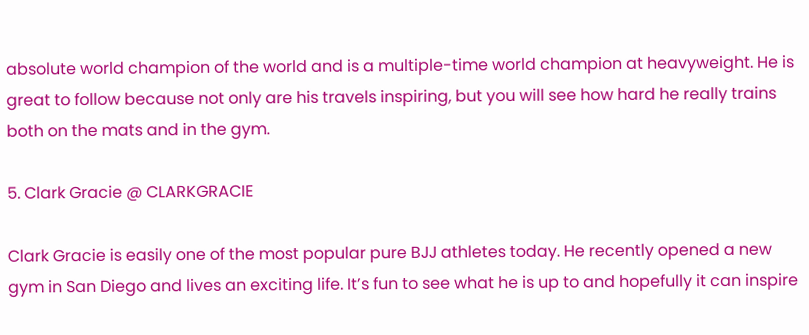absolute world champion of the world and is a multiple-time world champion at heavyweight. He is great to follow because not only are his travels inspiring, but you will see how hard he really trains both on the mats and in the gym.

5. Clark Gracie @ CLARKGRACIE

Clark Gracie is easily one of the most popular pure BJJ athletes today. He recently opened a new gym in San Diego and lives an exciting life. It’s fun to see what he is up to and hopefully it can inspire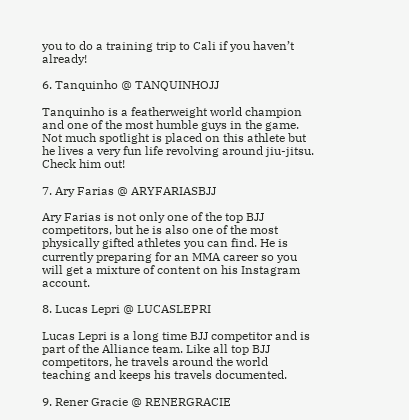you to do a training trip to Cali if you haven’t already!

6. Tanquinho @ TANQUINHOJJ

Tanquinho is a featherweight world champion and one of the most humble guys in the game. Not much spotlight is placed on this athlete but he lives a very fun life revolving around jiu-jitsu. Check him out!

7. Ary Farias @ ARYFARIASBJJ

Ary Farias is not only one of the top BJJ competitors, but he is also one of the most physically gifted athletes you can find. He is currently preparing for an MMA career so you will get a mixture of content on his Instagram account.

8. Lucas Lepri @ LUCASLEPRI

Lucas Lepri is a long time BJJ competitor and is part of the Alliance team. Like all top BJJ competitors, he travels around the world teaching and keeps his travels documented.

9. Rener Gracie @ RENERGRACIE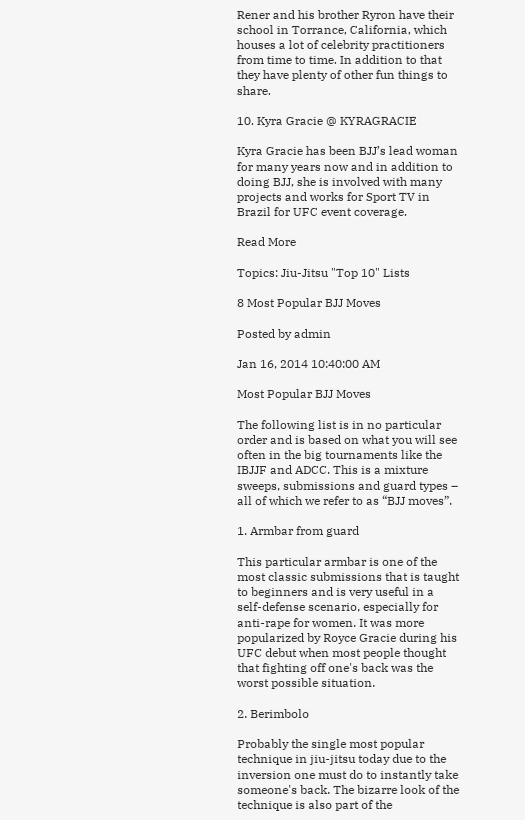Rener and his brother Ryron have their school in Torrance, California, which houses a lot of celebrity practitioners from time to time. In addition to that they have plenty of other fun things to share.

10. Kyra Gracie @ KYRAGRACIE

Kyra Gracie has been BJJ’s lead woman for many years now and in addition to doing BJJ, she is involved with many projects and works for Sport TV in Brazil for UFC event coverage.

Read More

Topics: Jiu-Jitsu "Top 10" Lists

8 Most Popular BJJ Moves

Posted by admin

Jan 16, 2014 10:40:00 AM

Most Popular BJJ Moves

The following list is in no particular order and is based on what you will see often in the big tournaments like the IBJJF and ADCC. This is a mixture sweeps, submissions and guard types – all of which we refer to as “BJJ moves”.

1. Armbar from guard

This particular armbar is one of the most classic submissions that is taught to beginners and is very useful in a self-defense scenario, especially for anti-rape for women. It was more popularized by Royce Gracie during his UFC debut when most people thought that fighting off one's back was the worst possible situation.

2. Berimbolo

Probably the single most popular technique in jiu-jitsu today due to the inversion one must do to instantly take someone's back. The bizarre look of the technique is also part of the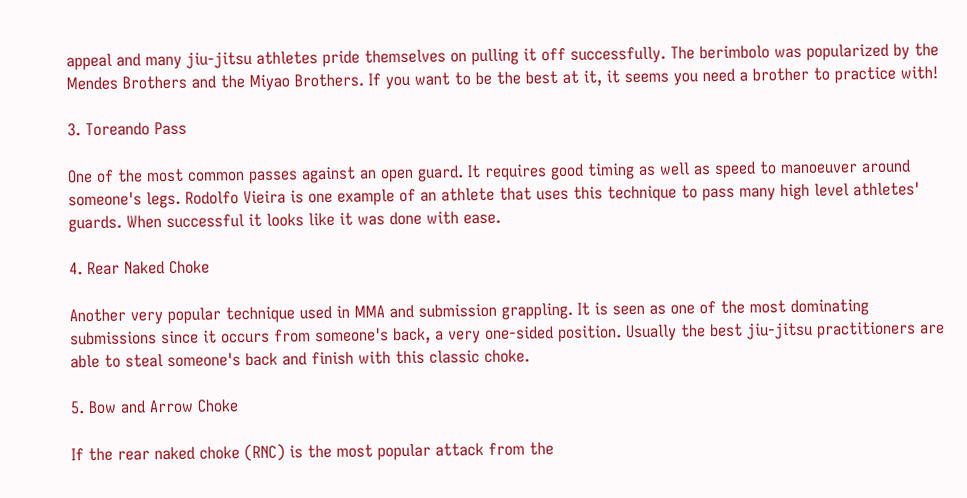appeal and many jiu-jitsu athletes pride themselves on pulling it off successfully. The berimbolo was popularized by the Mendes Brothers and the Miyao Brothers. If you want to be the best at it, it seems you need a brother to practice with!

3. Toreando Pass

One of the most common passes against an open guard. It requires good timing as well as speed to manoeuver around someone's legs. Rodolfo Vieira is one example of an athlete that uses this technique to pass many high level athletes' guards. When successful it looks like it was done with ease.

4. Rear Naked Choke

Another very popular technique used in MMA and submission grappling. It is seen as one of the most dominating submissions since it occurs from someone's back, a very one-sided position. Usually the best jiu-jitsu practitioners are able to steal someone's back and finish with this classic choke.

5. Bow and Arrow Choke

If the rear naked choke (RNC) is the most popular attack from the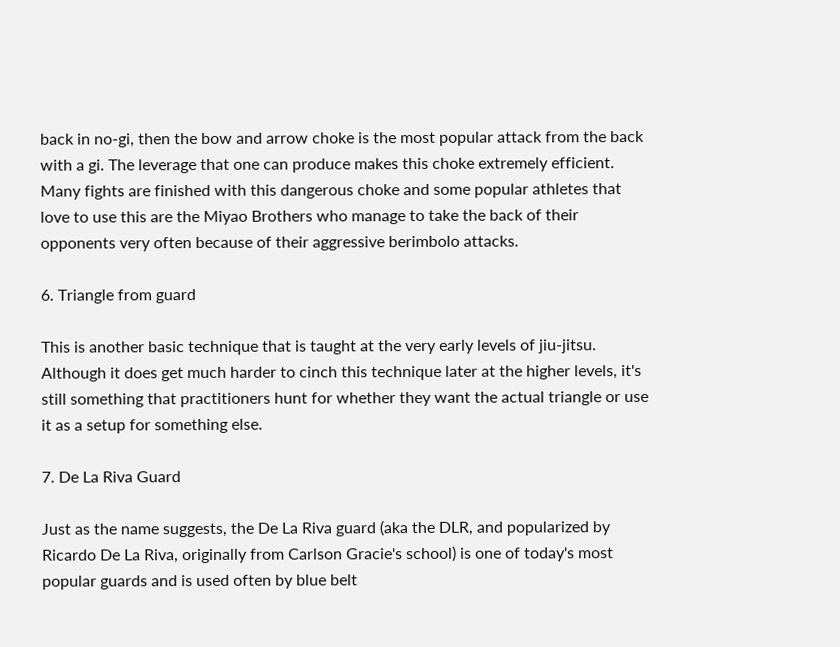back in no-gi, then the bow and arrow choke is the most popular attack from the back with a gi. The leverage that one can produce makes this choke extremely efficient. Many fights are finished with this dangerous choke and some popular athletes that love to use this are the Miyao Brothers who manage to take the back of their opponents very often because of their aggressive berimbolo attacks.

6. Triangle from guard

This is another basic technique that is taught at the very early levels of jiu-jitsu. Although it does get much harder to cinch this technique later at the higher levels, it's still something that practitioners hunt for whether they want the actual triangle or use it as a setup for something else.

7. De La Riva Guard

Just as the name suggests, the De La Riva guard (aka the DLR, and popularized by Ricardo De La Riva, originally from Carlson Gracie's school) is one of today's most popular guards and is used often by blue belt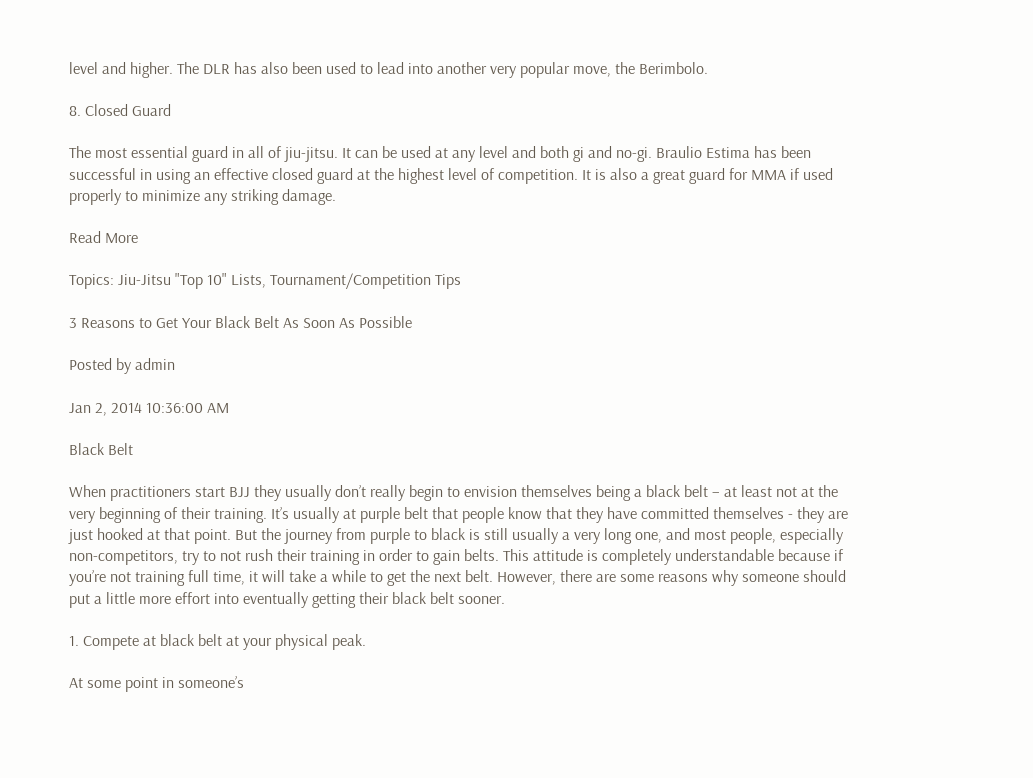level and higher. The DLR has also been used to lead into another very popular move, the Berimbolo.

8. Closed Guard

The most essential guard in all of jiu-jitsu. It can be used at any level and both gi and no-gi. Braulio Estima has been successful in using an effective closed guard at the highest level of competition. It is also a great guard for MMA if used properly to minimize any striking damage.

Read More

Topics: Jiu-Jitsu "Top 10" Lists, Tournament/Competition Tips

3 Reasons to Get Your Black Belt As Soon As Possible

Posted by admin

Jan 2, 2014 10:36:00 AM

Black Belt

When practitioners start BJJ they usually don’t really begin to envision themselves being a black belt – at least not at the very beginning of their training. It’s usually at purple belt that people know that they have committed themselves - they are just hooked at that point. But the journey from purple to black is still usually a very long one, and most people, especially non-competitors, try to not rush their training in order to gain belts. This attitude is completely understandable because if you’re not training full time, it will take a while to get the next belt. However, there are some reasons why someone should put a little more effort into eventually getting their black belt sooner.

1. Compete at black belt at your physical peak.

At some point in someone’s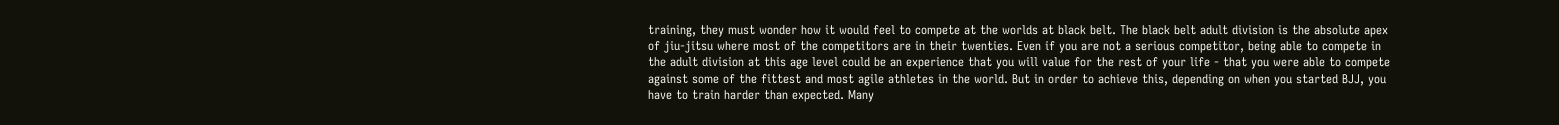training, they must wonder how it would feel to compete at the worlds at black belt. The black belt adult division is the absolute apex of jiu-jitsu where most of the competitors are in their twenties. Even if you are not a serious competitor, being able to compete in the adult division at this age level could be an experience that you will value for the rest of your life - that you were able to compete against some of the fittest and most agile athletes in the world. But in order to achieve this, depending on when you started BJJ, you have to train harder than expected. Many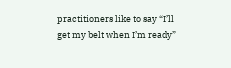practitioners like to say “I’ll get my belt when I’m ready”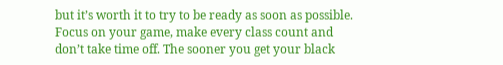but it’s worth it to try to be ready as soon as possible. Focus on your game, make every class count and don’t take time off. The sooner you get your black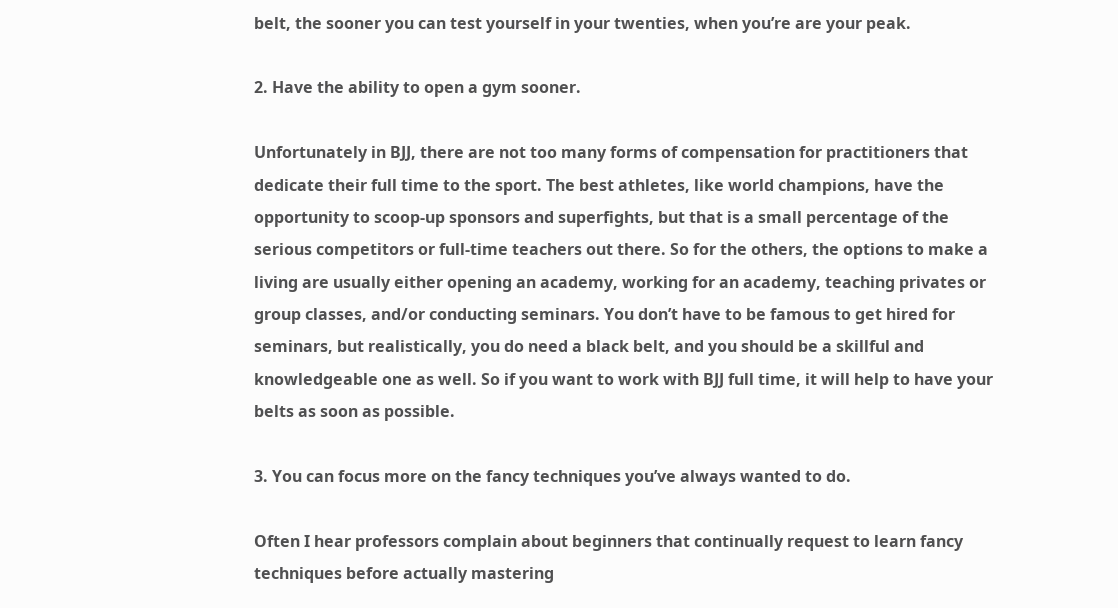belt, the sooner you can test yourself in your twenties, when you’re are your peak.

2. Have the ability to open a gym sooner.

Unfortunately in BJJ, there are not too many forms of compensation for practitioners that dedicate their full time to the sport. The best athletes, like world champions, have the opportunity to scoop-up sponsors and superfights, but that is a small percentage of the serious competitors or full-time teachers out there. So for the others, the options to make a living are usually either opening an academy, working for an academy, teaching privates or group classes, and/or conducting seminars. You don’t have to be famous to get hired for seminars, but realistically, you do need a black belt, and you should be a skillful and knowledgeable one as well. So if you want to work with BJJ full time, it will help to have your belts as soon as possible.

3. You can focus more on the fancy techniques you’ve always wanted to do.

Often I hear professors complain about beginners that continually request to learn fancy techniques before actually mastering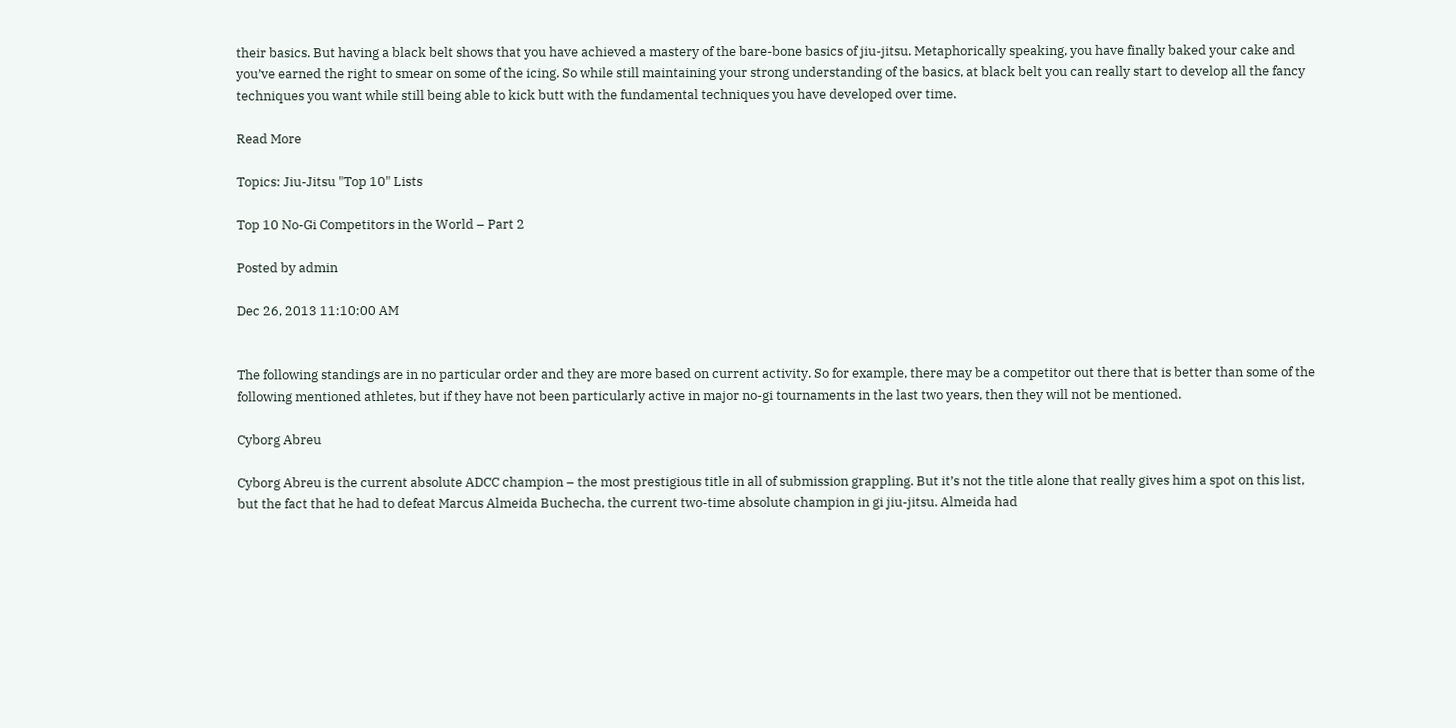their basics. But having a black belt shows that you have achieved a mastery of the bare-bone basics of jiu-jitsu. Metaphorically speaking, you have finally baked your cake and you’ve earned the right to smear on some of the icing. So while still maintaining your strong understanding of the basics, at black belt you can really start to develop all the fancy techniques you want while still being able to kick butt with the fundamental techniques you have developed over time.

Read More

Topics: Jiu-Jitsu "Top 10" Lists

Top 10 No-Gi Competitors in the World – Part 2

Posted by admin

Dec 26, 2013 11:10:00 AM


The following standings are in no particular order and they are more based on current activity. So for example, there may be a competitor out there that is better than some of the following mentioned athletes, but if they have not been particularly active in major no-gi tournaments in the last two years, then they will not be mentioned.

Cyborg Abreu

Cyborg Abreu is the current absolute ADCC champion – the most prestigious title in all of submission grappling. But it’s not the title alone that really gives him a spot on this list, but the fact that he had to defeat Marcus Almeida Buchecha, the current two-time absolute champion in gi jiu-jitsu. Almeida had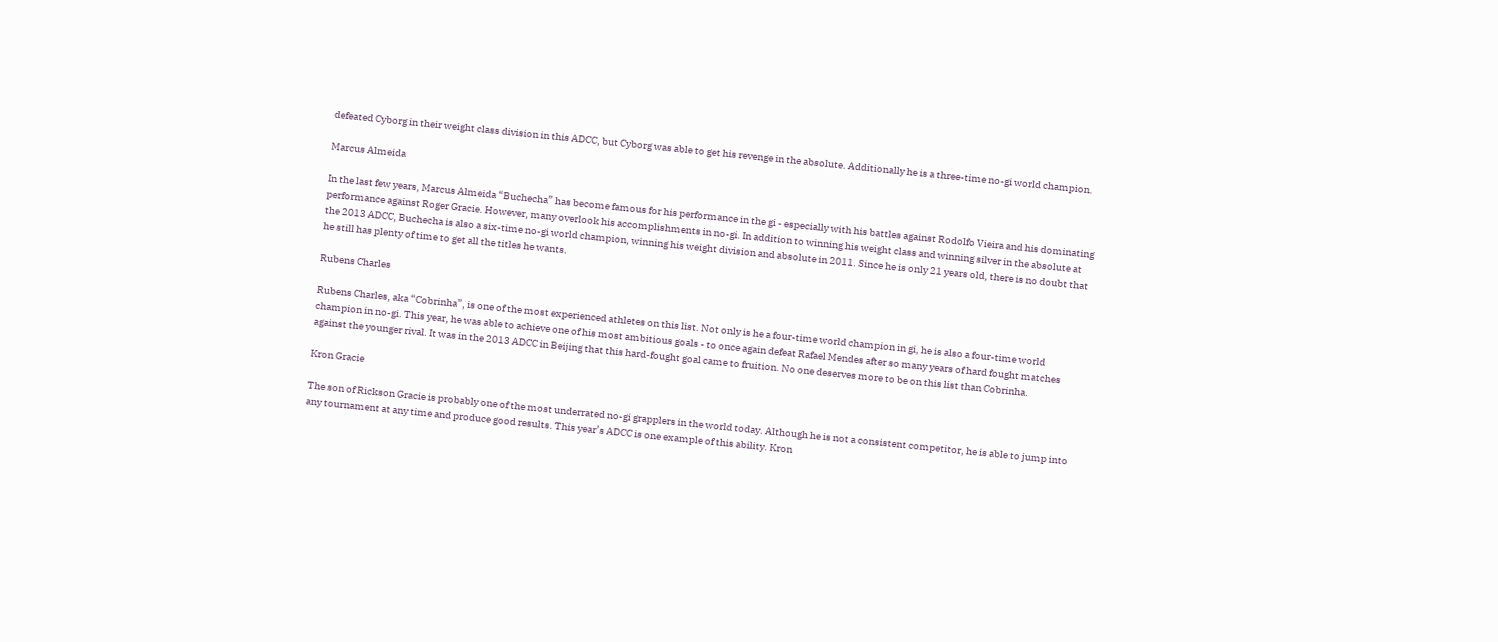defeated Cyborg in their weight class division in this ADCC, but Cyborg was able to get his revenge in the absolute. Additionally he is a three-time no-gi world champion.

Marcus Almeida

In the last few years, Marcus Almeida “Buchecha” has become famous for his performance in the gi - especially with his battles against Rodolfo Vieira and his dominating performance against Roger Gracie. However, many overlook his accomplishments in no-gi. In addition to winning his weight class and winning silver in the absolute at the 2013 ADCC, Buchecha is also a six-time no-gi world champion, winning his weight division and absolute in 2011. Since he is only 21 years old, there is no doubt that he still has plenty of time to get all the titles he wants.

Rubens Charles

Rubens Charles, aka “Cobrinha”, is one of the most experienced athletes on this list. Not only is he a four-time world champion in gi, he is also a four-time world champion in no-gi. This year, he was able to achieve one of his most ambitious goals - to once again defeat Rafael Mendes after so many years of hard fought matches against the younger rival. It was in the 2013 ADCC in Beijing that this hard-fought goal came to fruition. No one deserves more to be on this list than Cobrinha.

Kron Gracie

The son of Rickson Gracie is probably one of the most underrated no-gi grapplers in the world today. Although he is not a consistent competitor, he is able to jump into any tournament at any time and produce good results. This year’s ADCC is one example of this ability. Kron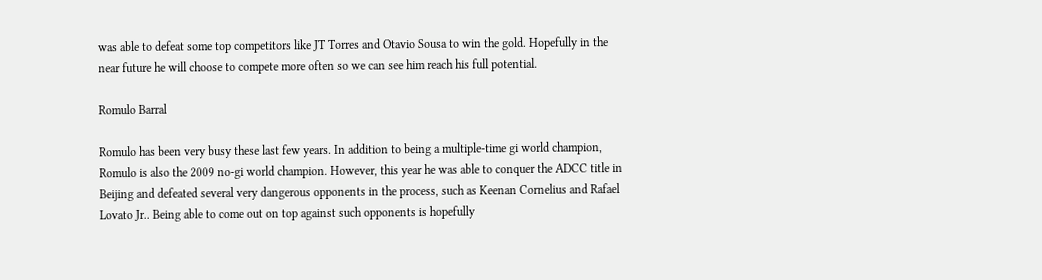was able to defeat some top competitors like JT Torres and Otavio Sousa to win the gold. Hopefully in the near future he will choose to compete more often so we can see him reach his full potential.

Romulo Barral

Romulo has been very busy these last few years. In addition to being a multiple-time gi world champion, Romulo is also the 2009 no-gi world champion. However, this year he was able to conquer the ADCC title in Beijing and defeated several very dangerous opponents in the process, such as Keenan Cornelius and Rafael Lovato Jr.. Being able to come out on top against such opponents is hopefully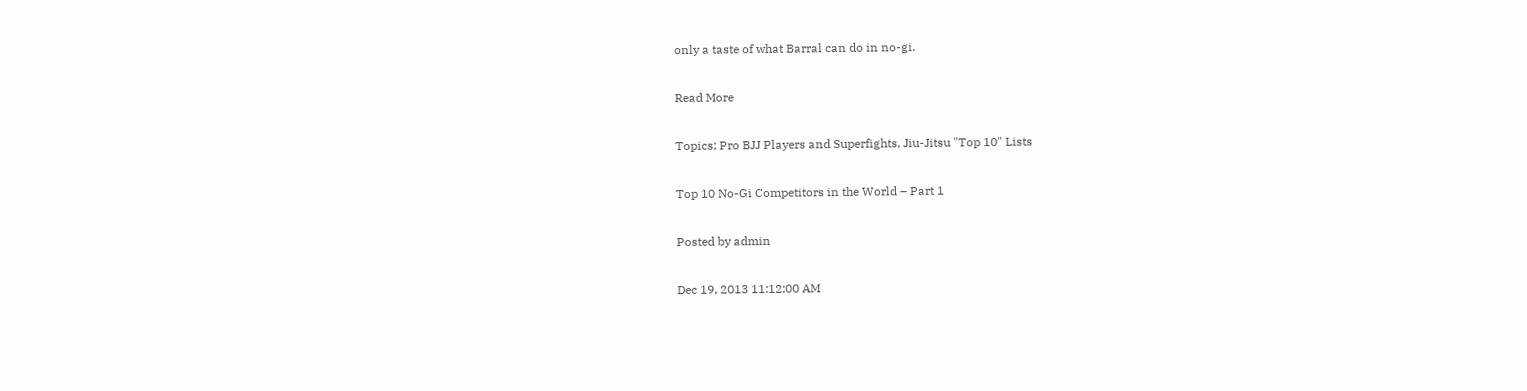only a taste of what Barral can do in no-gi.

Read More

Topics: Pro BJJ Players and Superfights, Jiu-Jitsu "Top 10" Lists

Top 10 No-Gi Competitors in the World – Part 1

Posted by admin

Dec 19, 2013 11:12:00 AM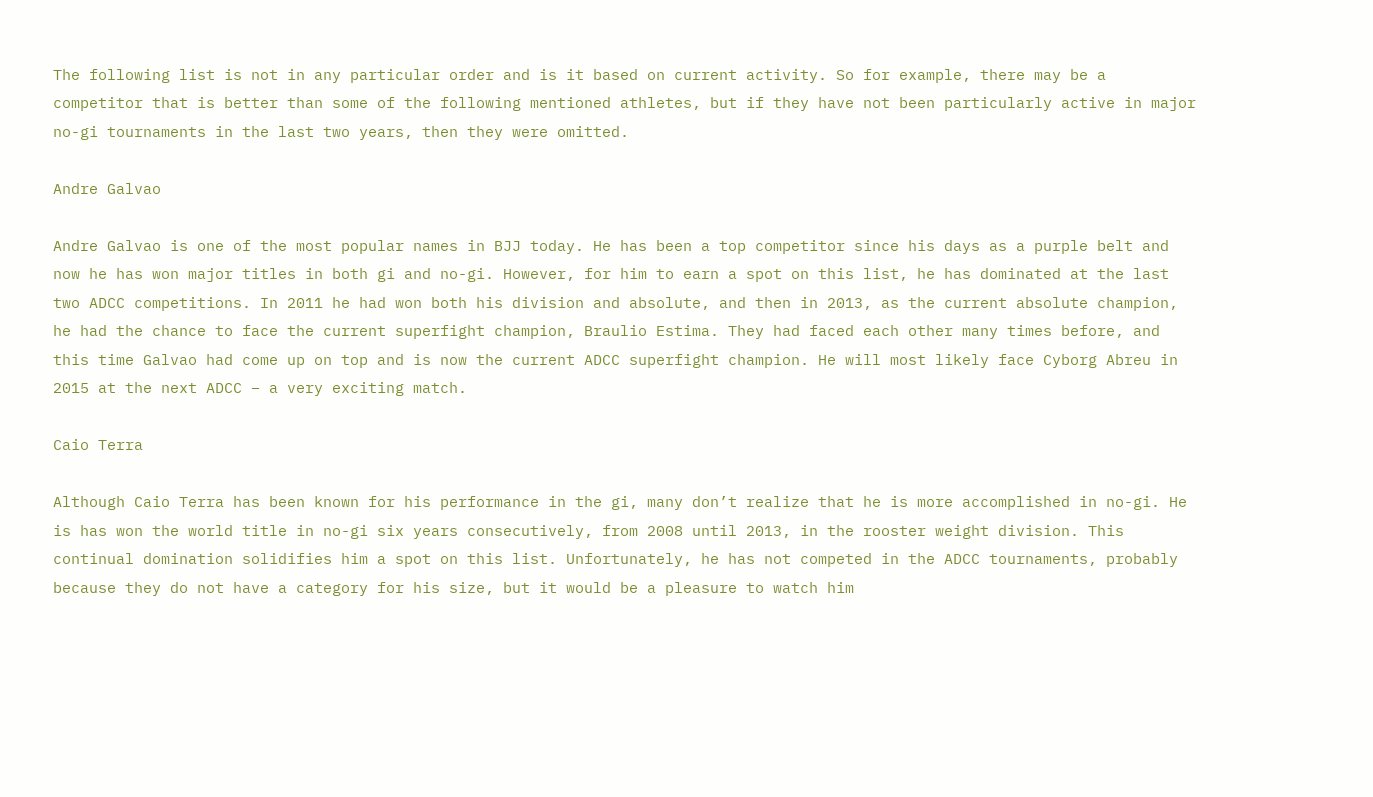The following list is not in any particular order and is it based on current activity. So for example, there may be a competitor that is better than some of the following mentioned athletes, but if they have not been particularly active in major no-gi tournaments in the last two years, then they were omitted.

Andre Galvao

Andre Galvao is one of the most popular names in BJJ today. He has been a top competitor since his days as a purple belt and now he has won major titles in both gi and no-gi. However, for him to earn a spot on this list, he has dominated at the last two ADCC competitions. In 2011 he had won both his division and absolute, and then in 2013, as the current absolute champion, he had the chance to face the current superfight champion, Braulio Estima. They had faced each other many times before, and this time Galvao had come up on top and is now the current ADCC superfight champion. He will most likely face Cyborg Abreu in 2015 at the next ADCC – a very exciting match.

Caio Terra

Although Caio Terra has been known for his performance in the gi, many don’t realize that he is more accomplished in no-gi. He is has won the world title in no-gi six years consecutively, from 2008 until 2013, in the rooster weight division. This continual domination solidifies him a spot on this list. Unfortunately, he has not competed in the ADCC tournaments, probably because they do not have a category for his size, but it would be a pleasure to watch him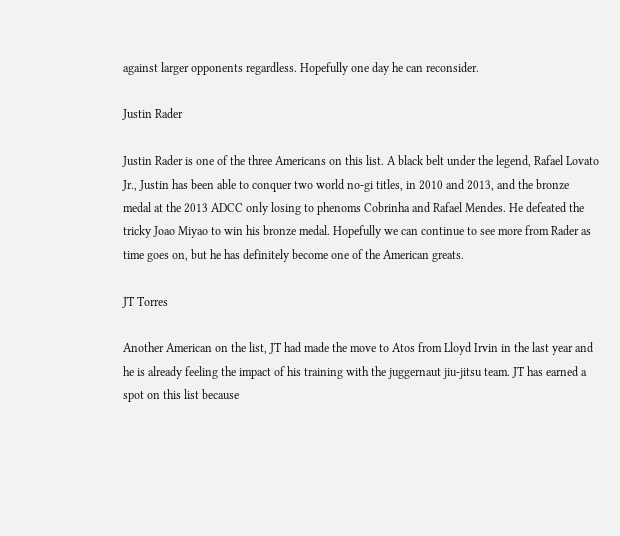against larger opponents regardless. Hopefully one day he can reconsider.

Justin Rader

Justin Rader is one of the three Americans on this list. A black belt under the legend, Rafael Lovato Jr., Justin has been able to conquer two world no-gi titles, in 2010 and 2013, and the bronze medal at the 2013 ADCC only losing to phenoms Cobrinha and Rafael Mendes. He defeated the tricky Joao Miyao to win his bronze medal. Hopefully we can continue to see more from Rader as time goes on, but he has definitely become one of the American greats.

JT Torres

Another American on the list, JT had made the move to Atos from Lloyd Irvin in the last year and he is already feeling the impact of his training with the juggernaut jiu-jitsu team. JT has earned a spot on this list because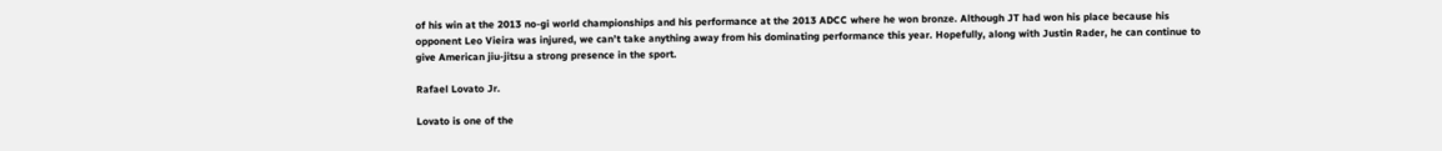of his win at the 2013 no-gi world championships and his performance at the 2013 ADCC where he won bronze. Although JT had won his place because his opponent Leo Vieira was injured, we can’t take anything away from his dominating performance this year. Hopefully, along with Justin Rader, he can continue to give American jiu-jitsu a strong presence in the sport.

Rafael Lovato Jr.

Lovato is one of the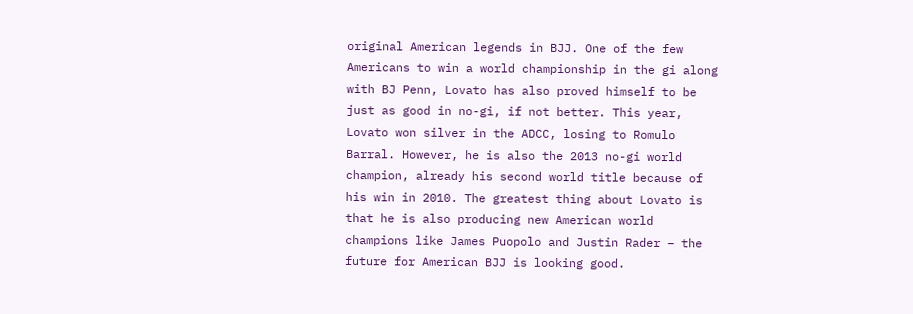original American legends in BJJ. One of the few Americans to win a world championship in the gi along with BJ Penn, Lovato has also proved himself to be just as good in no-gi, if not better. This year, Lovato won silver in the ADCC, losing to Romulo Barral. However, he is also the 2013 no-gi world champion, already his second world title because of his win in 2010. The greatest thing about Lovato is that he is also producing new American world champions like James Puopolo and Justin Rader – the future for American BJJ is looking good.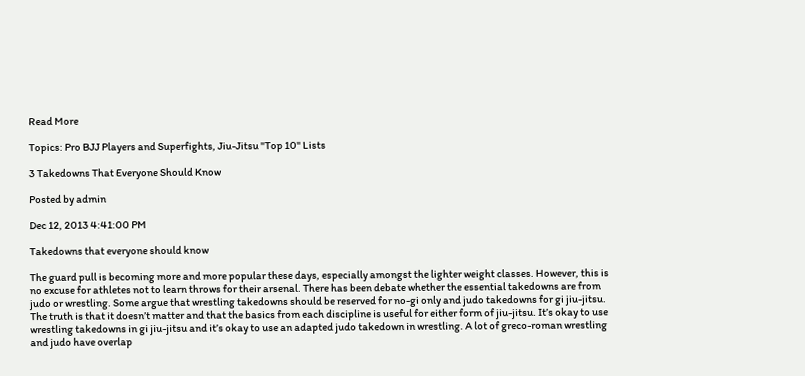Read More

Topics: Pro BJJ Players and Superfights, Jiu-Jitsu "Top 10" Lists

3 Takedowns That Everyone Should Know

Posted by admin

Dec 12, 2013 4:41:00 PM

Takedowns that everyone should know

The guard pull is becoming more and more popular these days, especially amongst the lighter weight classes. However, this is no excuse for athletes not to learn throws for their arsenal. There has been debate whether the essential takedowns are from judo or wrestling. Some argue that wrestling takedowns should be reserved for no-gi only and judo takedowns for gi jiu-jitsu. The truth is that it doesn’t matter and that the basics from each discipline is useful for either form of jiu-jitsu. It’s okay to use wrestling takedowns in gi jiu-jitsu and it’s okay to use an adapted judo takedown in wrestling. A lot of greco-roman wrestling and judo have overlap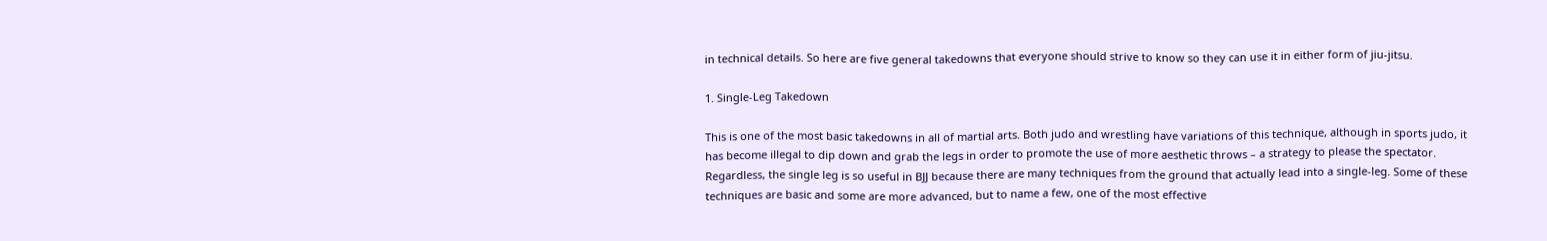in technical details. So here are five general takedowns that everyone should strive to know so they can use it in either form of jiu-jitsu.

1. Single-Leg Takedown

This is one of the most basic takedowns in all of martial arts. Both judo and wrestling have variations of this technique, although in sports judo, it has become illegal to dip down and grab the legs in order to promote the use of more aesthetic throws – a strategy to please the spectator. Regardless, the single leg is so useful in BJJ because there are many techniques from the ground that actually lead into a single-leg. Some of these techniques are basic and some are more advanced, but to name a few, one of the most effective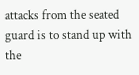attacks from the seated guard is to stand up with the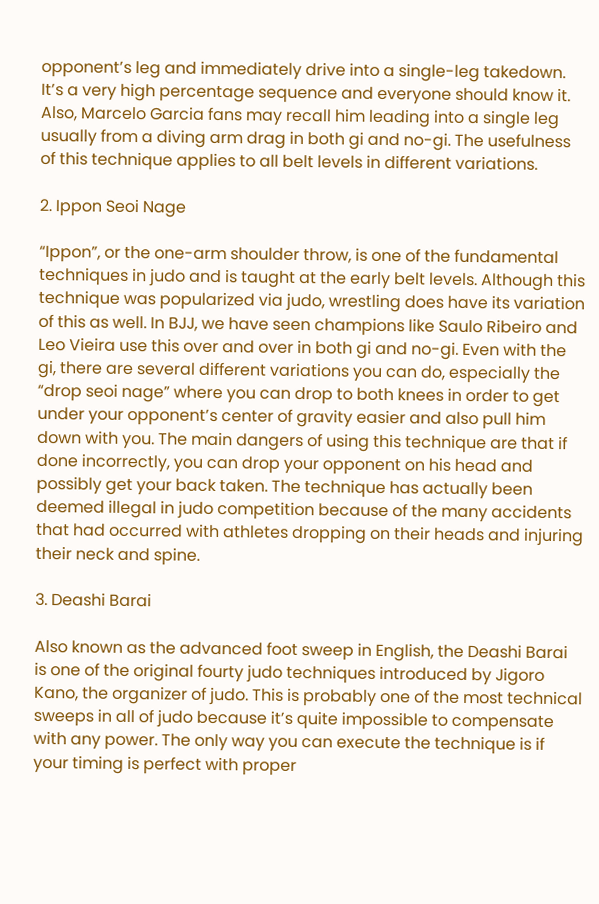opponent’s leg and immediately drive into a single-leg takedown. It’s a very high percentage sequence and everyone should know it. Also, Marcelo Garcia fans may recall him leading into a single leg usually from a diving arm drag in both gi and no-gi. The usefulness of this technique applies to all belt levels in different variations.

2. Ippon Seoi Nage

“Ippon”, or the one-arm shoulder throw, is one of the fundamental techniques in judo and is taught at the early belt levels. Although this technique was popularized via judo, wrestling does have its variation of this as well. In BJJ, we have seen champions like Saulo Ribeiro and Leo Vieira use this over and over in both gi and no-gi. Even with the gi, there are several different variations you can do, especially the “drop seoi nage” where you can drop to both knees in order to get under your opponent’s center of gravity easier and also pull him down with you. The main dangers of using this technique are that if done incorrectly, you can drop your opponent on his head and possibly get your back taken. The technique has actually been deemed illegal in judo competition because of the many accidents that had occurred with athletes dropping on their heads and injuring their neck and spine.

3. Deashi Barai

Also known as the advanced foot sweep in English, the Deashi Barai is one of the original fourty judo techniques introduced by Jigoro Kano, the organizer of judo. This is probably one of the most technical sweeps in all of judo because it’s quite impossible to compensate with any power. The only way you can execute the technique is if your timing is perfect with proper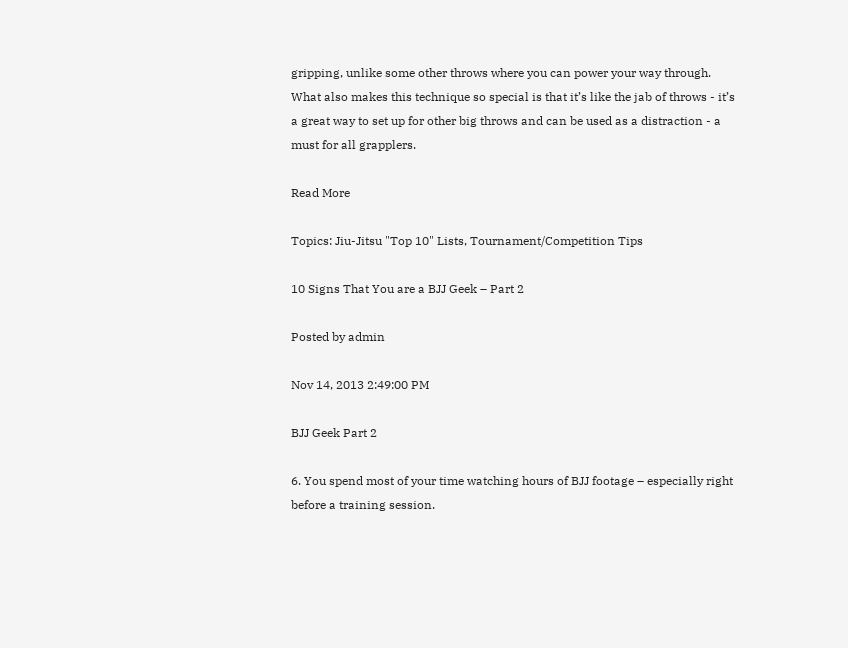gripping, unlike some other throws where you can power your way through. What also makes this technique so special is that it’s like the jab of throws - it’s a great way to set up for other big throws and can be used as a distraction - a must for all grapplers.

Read More

Topics: Jiu-Jitsu "Top 10" Lists, Tournament/Competition Tips

10 Signs That You are a BJJ Geek – Part 2

Posted by admin

Nov 14, 2013 2:49:00 PM

BJJ Geek Part 2

6. You spend most of your time watching hours of BJJ footage – especially right before a training session.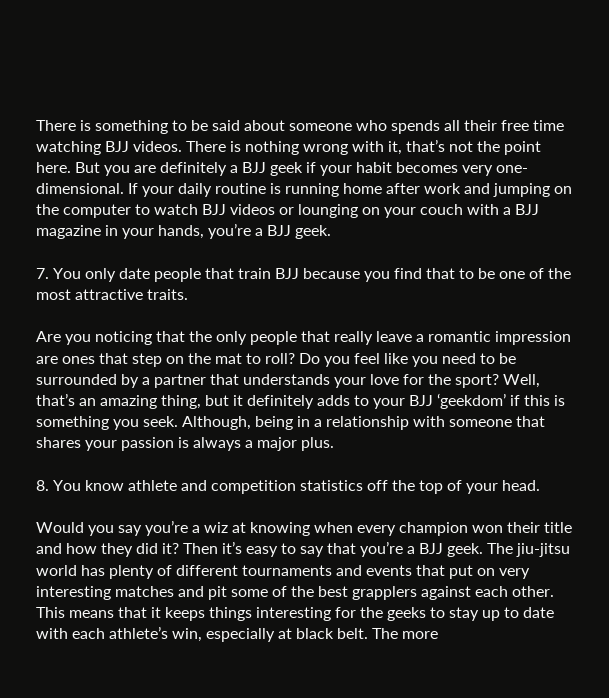There is something to be said about someone who spends all their free time watching BJJ videos. There is nothing wrong with it, that’s not the point here. But you are definitely a BJJ geek if your habit becomes very one-dimensional. If your daily routine is running home after work and jumping on the computer to watch BJJ videos or lounging on your couch with a BJJ magazine in your hands, you’re a BJJ geek.

7. You only date people that train BJJ because you find that to be one of the most attractive traits.

Are you noticing that the only people that really leave a romantic impression are ones that step on the mat to roll? Do you feel like you need to be surrounded by a partner that understands your love for the sport? Well, that’s an amazing thing, but it definitely adds to your BJJ ‘geekdom’ if this is something you seek. Although, being in a relationship with someone that shares your passion is always a major plus.

8. You know athlete and competition statistics off the top of your head.

Would you say you’re a wiz at knowing when every champion won their title and how they did it? Then it’s easy to say that you’re a BJJ geek. The jiu-jitsu world has plenty of different tournaments and events that put on very interesting matches and pit some of the best grapplers against each other. This means that it keeps things interesting for the geeks to stay up to date with each athlete’s win, especially at black belt. The more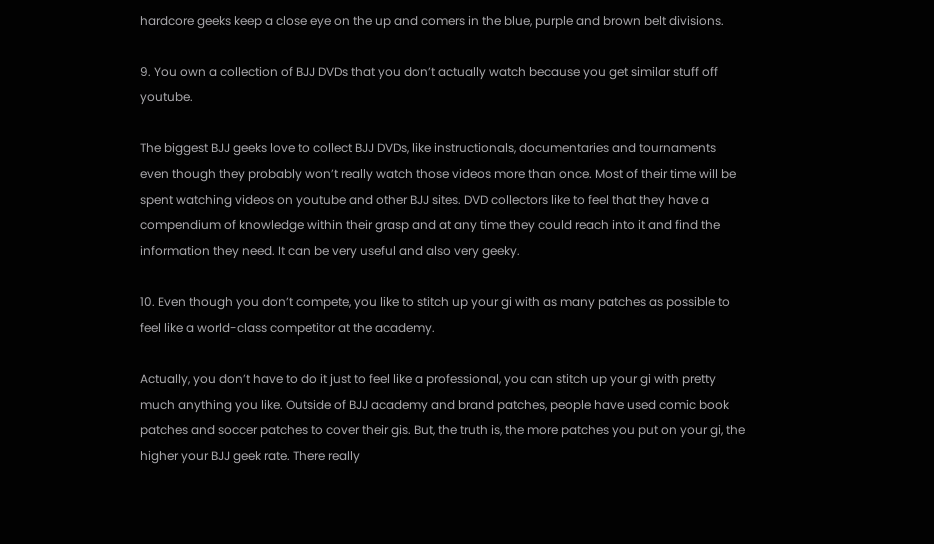hardcore geeks keep a close eye on the up and comers in the blue, purple and brown belt divisions.

9. You own a collection of BJJ DVDs that you don’t actually watch because you get similar stuff off youtube.

The biggest BJJ geeks love to collect BJJ DVDs, like instructionals, documentaries and tournaments even though they probably won’t really watch those videos more than once. Most of their time will be spent watching videos on youtube and other BJJ sites. DVD collectors like to feel that they have a compendium of knowledge within their grasp and at any time they could reach into it and find the information they need. It can be very useful and also very geeky.

10. Even though you don’t compete, you like to stitch up your gi with as many patches as possible to feel like a world-class competitor at the academy.

Actually, you don’t have to do it just to feel like a professional, you can stitch up your gi with pretty much anything you like. Outside of BJJ academy and brand patches, people have used comic book patches and soccer patches to cover their gis. But, the truth is, the more patches you put on your gi, the higher your BJJ geek rate. There really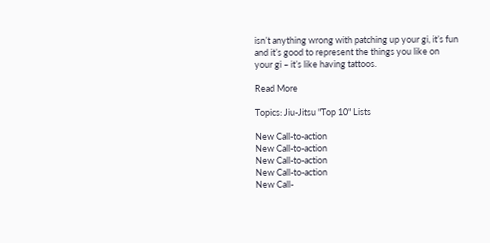isn’t anything wrong with patching up your gi, it’s fun and it’s good to represent the things you like on your gi – it’s like having tattoos.

Read More

Topics: Jiu-Jitsu "Top 10" Lists

New Call-to-action
New Call-to-action
New Call-to-action
New Call-to-action
New Call-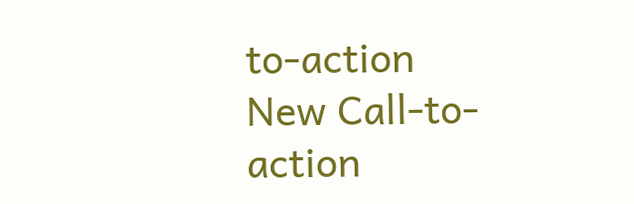to-action
New Call-to-action